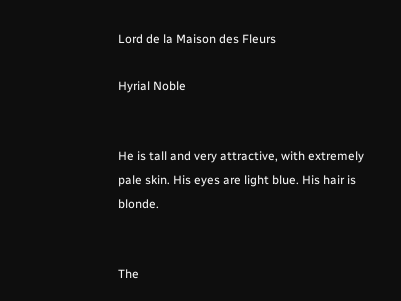Lord de la Maison des Fleurs

Hyrial Noble


He is tall and very attractive, with extremely pale skin. His eyes are light blue. His hair is blonde.


The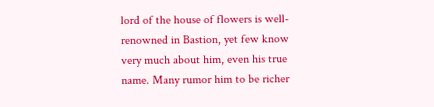lord of the house of flowers is well-renowned in Bastion, yet few know very much about him, even his true name. Many rumor him to be richer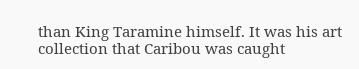than King Taramine himself. It was his art collection that Caribou was caught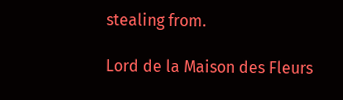stealing from.

Lord de la Maison des Fleurs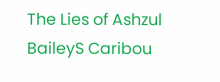The Lies of Ashzul BaileyS Caribou